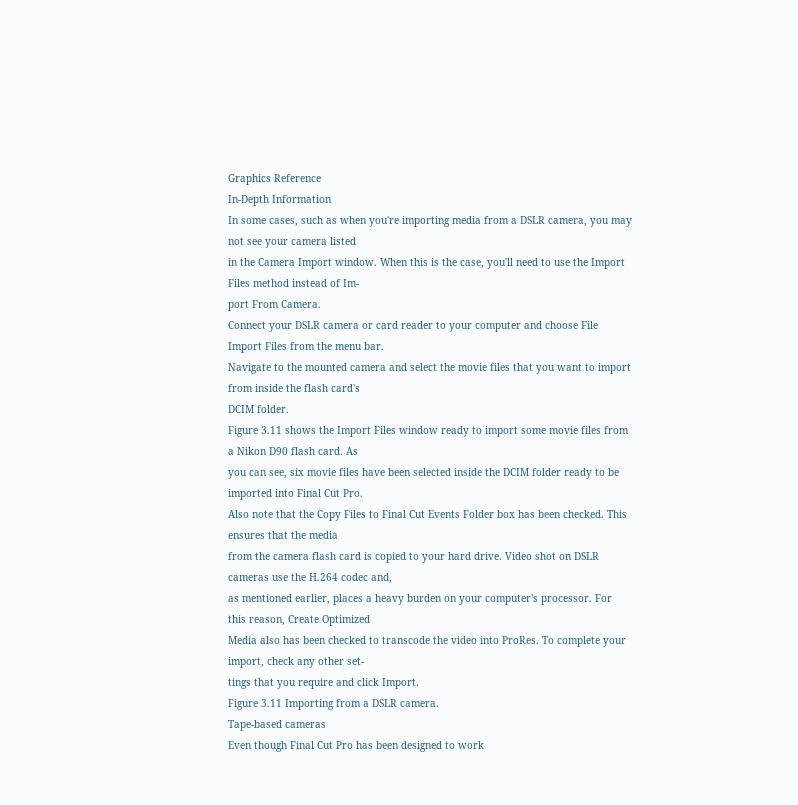Graphics Reference
In-Depth Information
In some cases, such as when you're importing media from a DSLR camera, you may not see your camera listed
in the Camera Import window. When this is the case, you'll need to use the Import Files method instead of Im-
port From Camera.
Connect your DSLR camera or card reader to your computer and choose File Import Files from the menu bar.
Navigate to the mounted camera and select the movie files that you want to import from inside the flash card's
DCIM folder.
Figure 3.11 shows the Import Files window ready to import some movie files from a Nikon D90 flash card. As
you can see, six movie files have been selected inside the DCIM folder ready to be imported into Final Cut Pro.
Also note that the Copy Files to Final Cut Events Folder box has been checked. This ensures that the media
from the camera flash card is copied to your hard drive. Video shot on DSLR cameras use the H.264 codec and,
as mentioned earlier, places a heavy burden on your computer's processor. For this reason, Create Optimized
Media also has been checked to transcode the video into ProRes. To complete your import, check any other set-
tings that you require and click Import.
Figure 3.11 Importing from a DSLR camera.
Tape-based cameras
Even though Final Cut Pro has been designed to work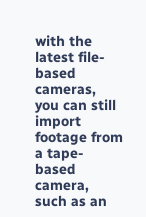with the latest file-based cameras, you can still import
footage from a tape-based camera, such as an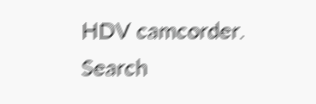HDV camcorder.
Search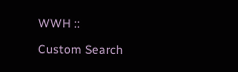WWH ::

Custom Search